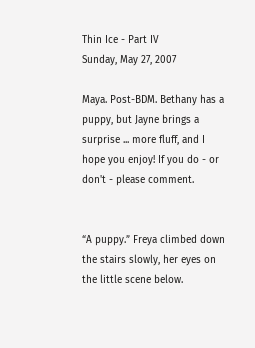Thin Ice - Part IV
Sunday, May 27, 2007

Maya. Post-BDM. Bethany has a puppy, but Jayne brings a surprise ... more fluff, and I hope you enjoy! If you do - or don't - please comment.


“A puppy.” Freya climbed down the stairs slowly, her eyes on the little scene below.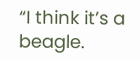“I think it’s a beagle.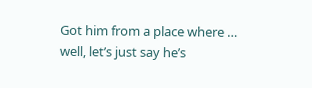Got him from a place where … well, let’s just say he’s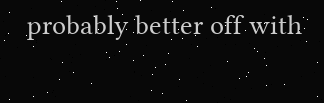probably better off with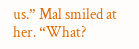us.” Mal smiled at her. “What?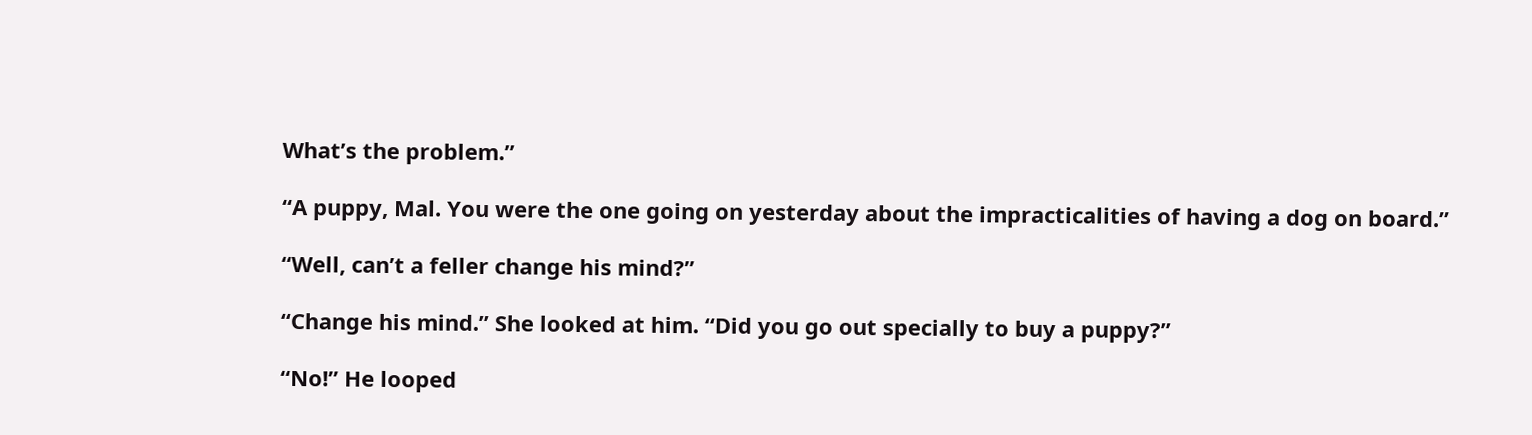What’s the problem.”

“A puppy, Mal. You were the one going on yesterday about the impracticalities of having a dog on board.”

“Well, can’t a feller change his mind?”

“Change his mind.” She looked at him. “Did you go out specially to buy a puppy?”

“No!” He looped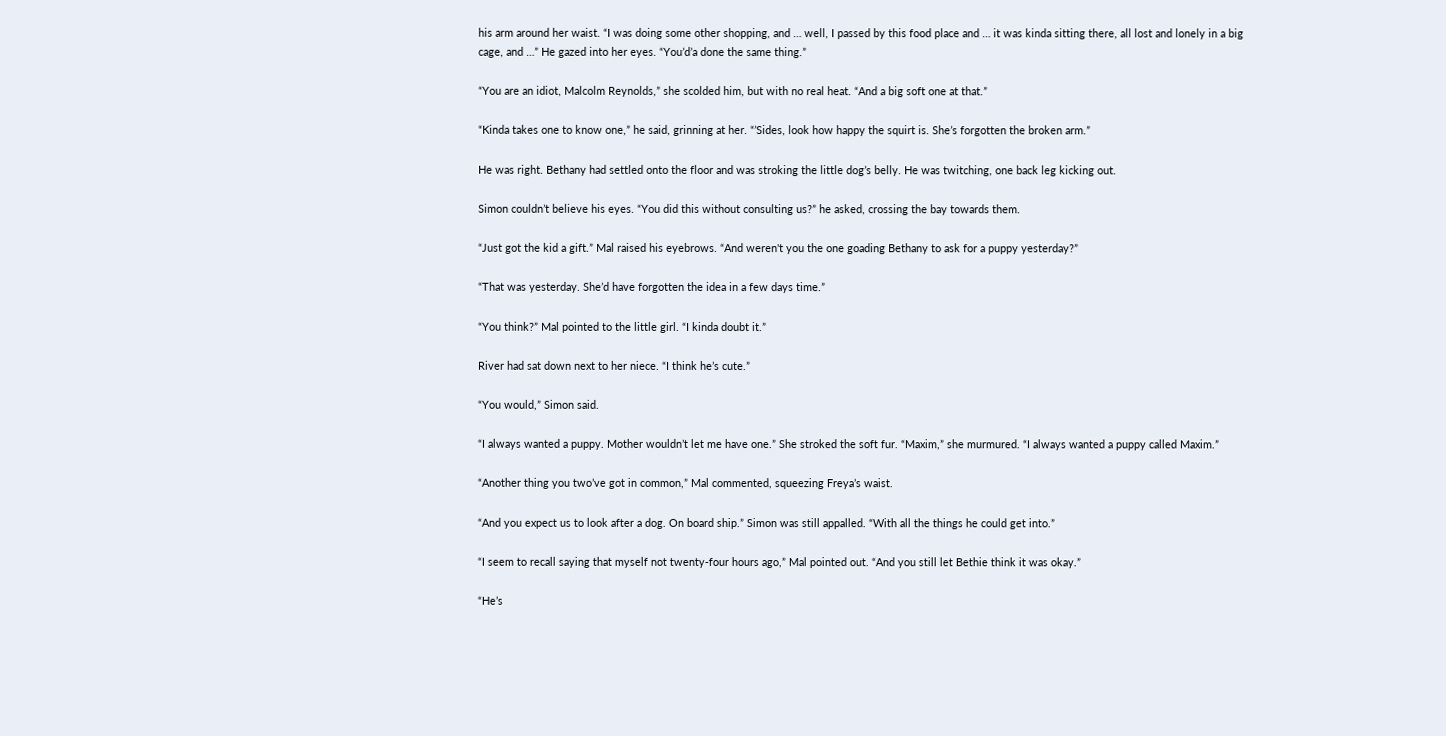his arm around her waist. “I was doing some other shopping, and … well, I passed by this food place and … it was kinda sitting there, all lost and lonely in a big cage, and …” He gazed into her eyes. “You’d’a done the same thing.”

“You are an idiot, Malcolm Reynolds,” she scolded him, but with no real heat. “And a big soft one at that.”

“Kinda takes one to know one,” he said, grinning at her. “’Sides, look how happy the squirt is. She’s forgotten the broken arm.”

He was right. Bethany had settled onto the floor and was stroking the little dog’s belly. He was twitching, one back leg kicking out.

Simon couldn’t believe his eyes. “You did this without consulting us?” he asked, crossing the bay towards them.

“Just got the kid a gift.” Mal raised his eyebrows. “And weren't you the one goading Bethany to ask for a puppy yesterday?”

“That was yesterday. She’d have forgotten the idea in a few days time.”

“You think?” Mal pointed to the little girl. “I kinda doubt it.”

River had sat down next to her niece. “I think he’s cute.”

“You would,” Simon said.

“I always wanted a puppy. Mother wouldn’t let me have one.” She stroked the soft fur. “Maxim,” she murmured. “I always wanted a puppy called Maxim.”

“Another thing you two’ve got in common,” Mal commented, squeezing Freya’s waist.

“And you expect us to look after a dog. On board ship.” Simon was still appalled. “With all the things he could get into.”

“I seem to recall saying that myself not twenty-four hours ago,” Mal pointed out. “And you still let Bethie think it was okay.”

“He’s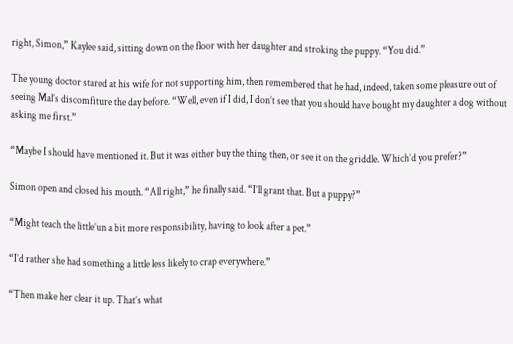right, Simon,” Kaylee said, sitting down on the floor with her daughter and stroking the puppy. “You did.”

The young doctor stared at his wife for not supporting him, then remembered that he had, indeed, taken some pleasure out of seeing Mal’s discomfiture the day before. “Well, even if I did, I don’t see that you should have bought my daughter a dog without asking me first.”

“Maybe I should have mentioned it. But it was either buy the thing then, or see it on the griddle. Which’d you prefer?”

Simon open and closed his mouth. “All right,” he finally said. “I’ll grant that. But a puppy?”

“Might teach the little’un a bit more responsibility, having to look after a pet.”

“I’d rather she had something a little less likely to crap everywhere.”

“Then make her clear it up. That’s what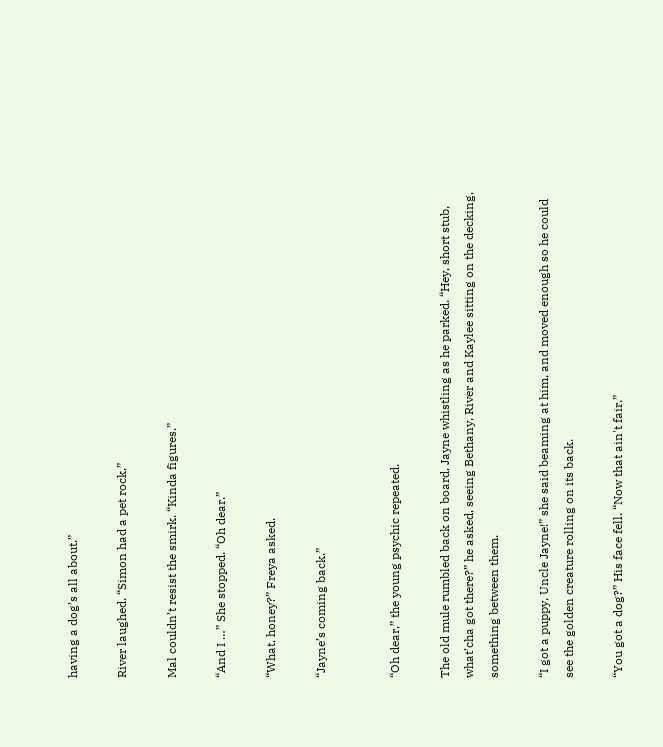having a dog’s all about.”

River laughed. “Simon had a pet rock.”

Mal couldn’t resist the smirk. “Kinda figures.”

“And I …” She stopped. “Oh dear.”

“What, honey?” Freya asked.

“Jayne’s coming back.”


“Oh dear,” the young psychic repeated.

The old mule rumbled back on board, Jayne whistling as he parked. “Hey, short stub, what’cha got there?” he asked, seeing Bethany, River and Kaylee sitting on the decking, something between them.

“I got a puppy, Uncle Jayne!” she said beaming at him, and moved enough so he could see the golden creature rolling on its back.

“You got a dog?” His face fell. “Now that ain't fair.”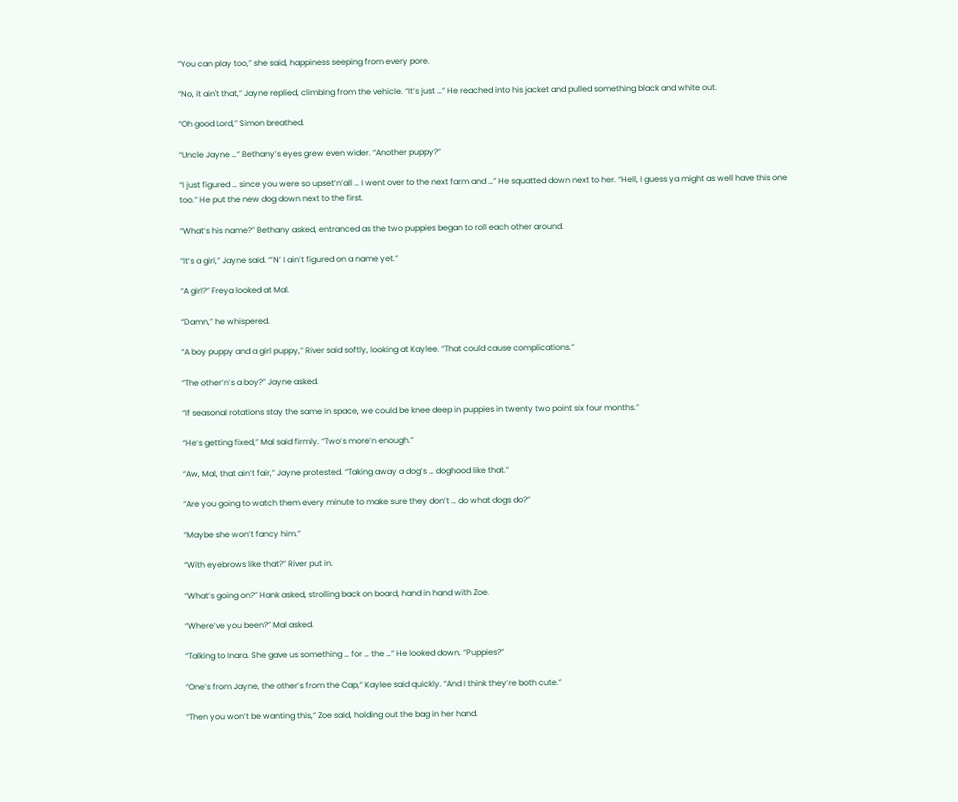“You can play too,” she said, happiness seeping from every pore.

“No, it ain't that,” Jayne replied, climbing from the vehicle. “It’s just …” He reached into his jacket and pulled something black and white out.

“Oh good Lord,” Simon breathed.

“Uncle Jayne …” Bethany’s eyes grew even wider. “Another puppy?”

“I just figured … since you were so upset’n’all … I went over to the next farm and …” He squatted down next to her. “Hell, I guess ya might as well have this one too.” He put the new dog down next to the first.

“What’s his name?” Bethany asked, entranced as the two puppies began to roll each other around.

“It’s a girl,” Jayne said. “’N’ I ain’t figured on a name yet.”

“A girl?” Freya looked at Mal.

“Damn,” he whispered.

“A boy puppy and a girl puppy,” River said softly, looking at Kaylee. “That could cause complications.”

“The other’n’s a boy?” Jayne asked.

“If seasonal rotations stay the same in space, we could be knee deep in puppies in twenty two point six four months.”

“He’s getting fixed,” Mal said firmly. “Two’s more’n enough.”

“Aw, Mal, that ain’t fair,” Jayne protested. “Taking away a dog’s … doghood like that.”

“Are you going to watch them every minute to make sure they don’t … do what dogs do?”

“Maybe she won’t fancy him.”

“With eyebrows like that?” River put in.

“What’s going on?” Hank asked, strolling back on board, hand in hand with Zoe.

“Where’ve you been?” Mal asked.

“Talking to Inara. She gave us something … for … the …” He looked down. “Puppies?”

“One’s from Jayne, the other’s from the Cap,” Kaylee said quickly. “And I think they’re both cute.”

“Then you won’t be wanting this,” Zoe said, holding out the bag in her hand.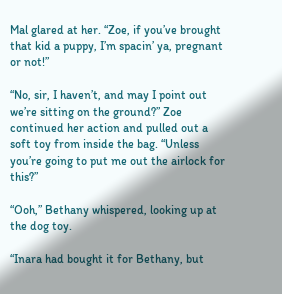Mal glared at her. “Zoe, if you’ve brought that kid a puppy, I’m spacin’ ya, pregnant or not!”

“No, sir, I haven’t, and may I point out we’re sitting on the ground?” Zoe continued her action and pulled out a soft toy from inside the bag. “Unless you’re going to put me out the airlock for this?”

“Ooh,” Bethany whispered, looking up at the dog toy.

“Inara had bought it for Bethany, but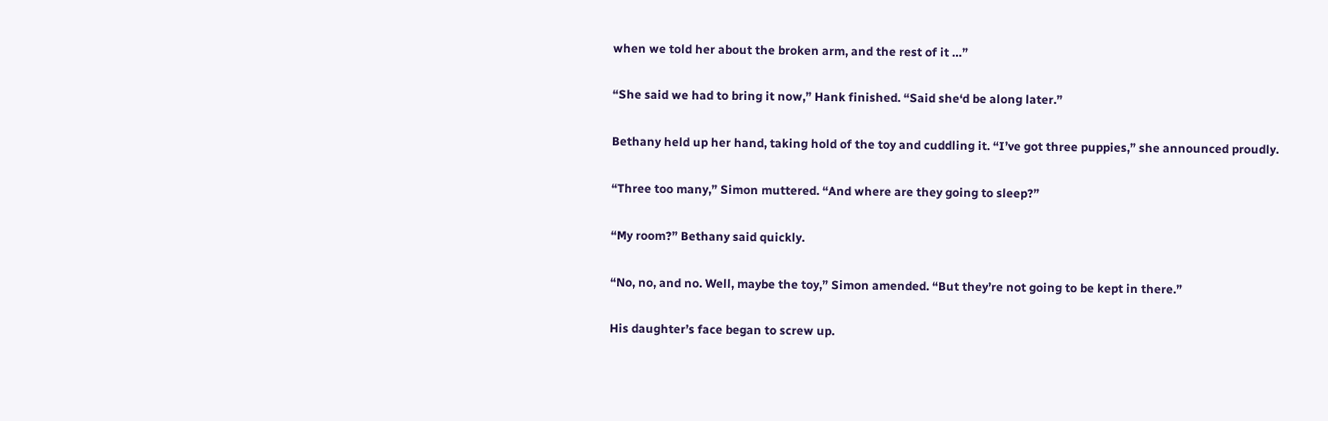when we told her about the broken arm, and the rest of it …”

“She said we had to bring it now,” Hank finished. “Said she‘d be along later.”

Bethany held up her hand, taking hold of the toy and cuddling it. “I’ve got three puppies,” she announced proudly.

“Three too many,” Simon muttered. “And where are they going to sleep?”

“My room?” Bethany said quickly.

“No, no, and no. Well, maybe the toy,” Simon amended. “But they’re not going to be kept in there.”

His daughter’s face began to screw up.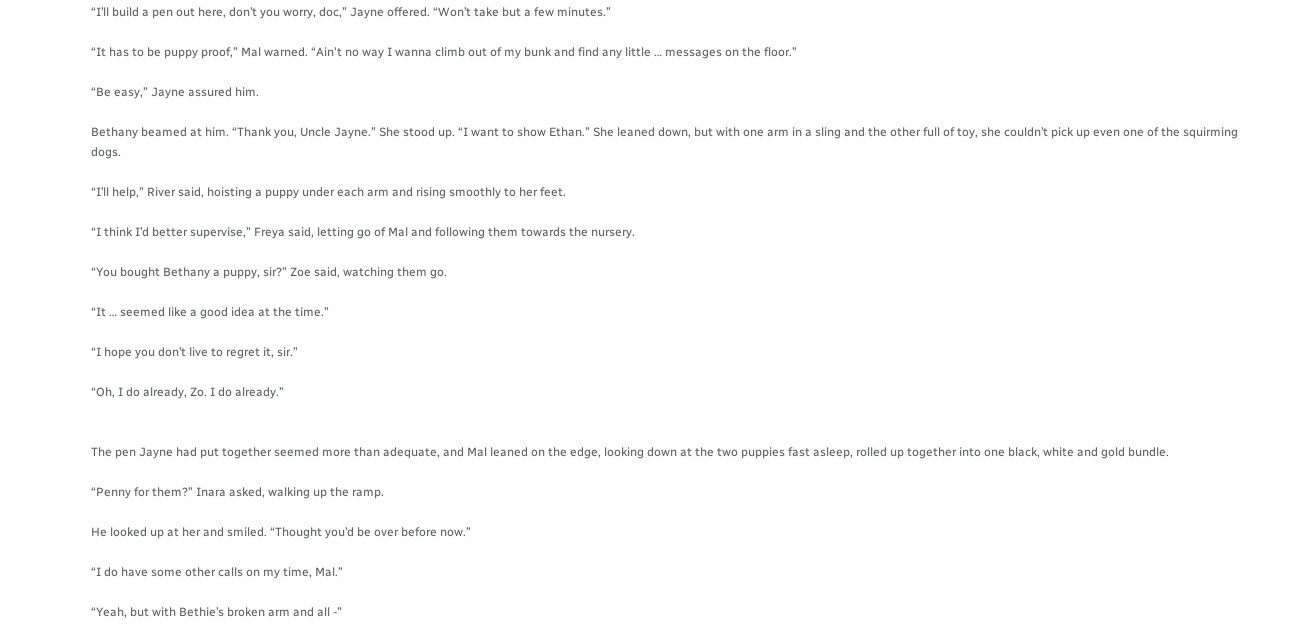“I’ll build a pen out here, don’t you worry, doc,” Jayne offered. “Won’t take but a few minutes.”

“It has to be puppy proof,” Mal warned. “Ain't no way I wanna climb out of my bunk and find any little … messages on the floor.”

“Be easy,” Jayne assured him.

Bethany beamed at him. “Thank you, Uncle Jayne.” She stood up. “I want to show Ethan.” She leaned down, but with one arm in a sling and the other full of toy, she couldn’t pick up even one of the squirming dogs.

“I’ll help,” River said, hoisting a puppy under each arm and rising smoothly to her feet.

“I think I’d better supervise,” Freya said, letting go of Mal and following them towards the nursery.

“You bought Bethany a puppy, sir?” Zoe said, watching them go.

“It … seemed like a good idea at the time.”

“I hope you don’t live to regret it, sir.”

“Oh, I do already, Zo. I do already.”


The pen Jayne had put together seemed more than adequate, and Mal leaned on the edge, looking down at the two puppies fast asleep, rolled up together into one black, white and gold bundle.

“Penny for them?” Inara asked, walking up the ramp.

He looked up at her and smiled. “Thought you’d be over before now.”

“I do have some other calls on my time, Mal.”

“Yeah, but with Bethie’s broken arm and all -”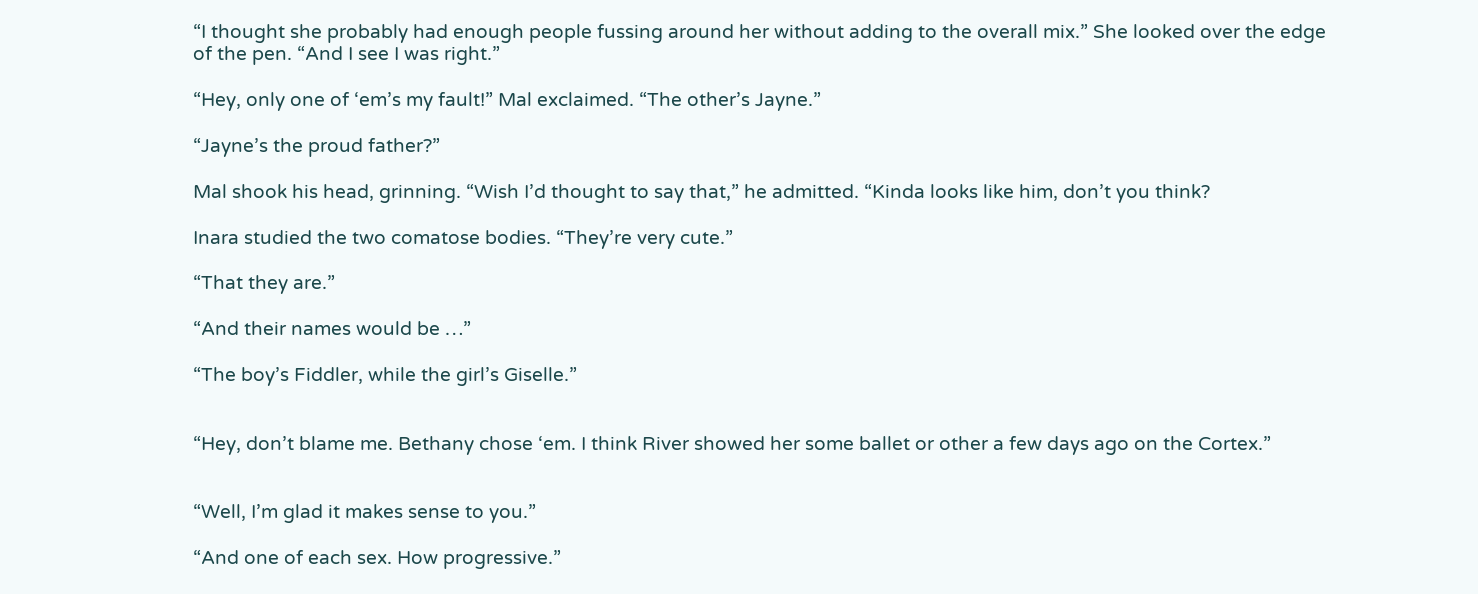“I thought she probably had enough people fussing around her without adding to the overall mix.” She looked over the edge of the pen. “And I see I was right.”

“Hey, only one of ‘em’s my fault!” Mal exclaimed. “The other’s Jayne.”

“Jayne’s the proud father?”

Mal shook his head, grinning. “Wish I’d thought to say that,” he admitted. “Kinda looks like him, don’t you think?

Inara studied the two comatose bodies. “They’re very cute.”

“That they are.”

“And their names would be …”

“The boy’s Fiddler, while the girl’s Giselle.”


“Hey, don’t blame me. Bethany chose ‘em. I think River showed her some ballet or other a few days ago on the Cortex.”


“Well, I’m glad it makes sense to you.”

“And one of each sex. How progressive.”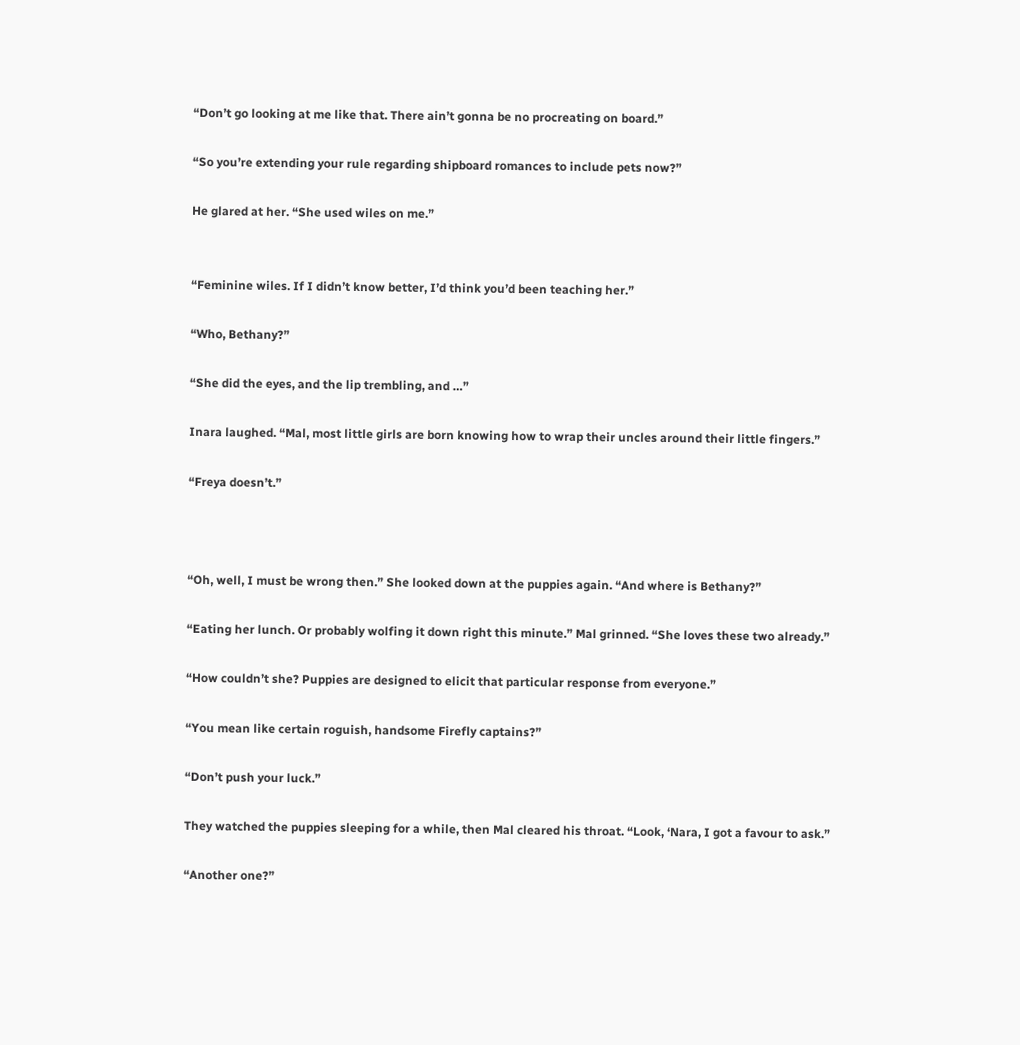“Don’t go looking at me like that. There ain’t gonna be no procreating on board.”

“So you’re extending your rule regarding shipboard romances to include pets now?”

He glared at her. “She used wiles on me.”


“Feminine wiles. If I didn’t know better, I’d think you’d been teaching her.”

“Who, Bethany?”

“She did the eyes, and the lip trembling, and …”

Inara laughed. “Mal, most little girls are born knowing how to wrap their uncles around their little fingers.”

“Freya doesn’t.”



“Oh, well, I must be wrong then.” She looked down at the puppies again. “And where is Bethany?”

“Eating her lunch. Or probably wolfing it down right this minute.” Mal grinned. “She loves these two already.”

“How couldn’t she? Puppies are designed to elicit that particular response from everyone.”

“You mean like certain roguish, handsome Firefly captains?”

“Don’t push your luck.”

They watched the puppies sleeping for a while, then Mal cleared his throat. “Look, ‘Nara, I got a favour to ask.”

“Another one?”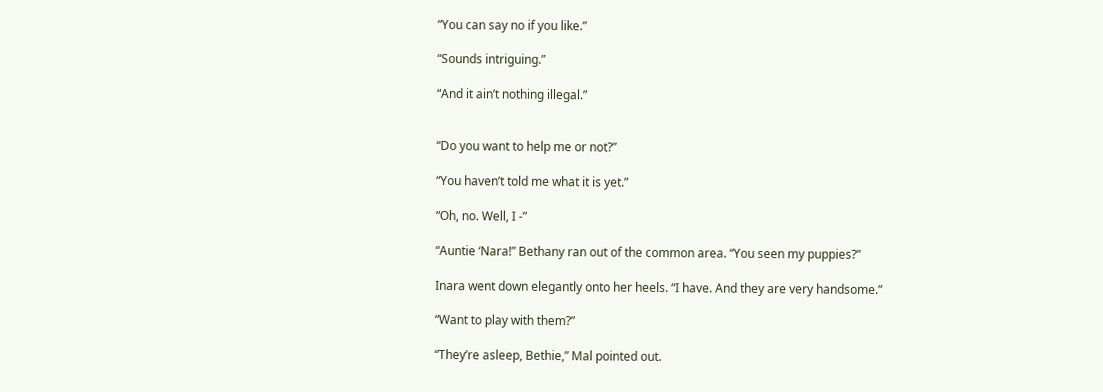“You can say no if you like.”

“Sounds intriguing.”

“And it ain’t nothing illegal.”


“Do you want to help me or not?”

“You haven’t told me what it is yet.”

“Oh, no. Well, I -”

“Auntie ‘Nara!” Bethany ran out of the common area. “You seen my puppies?”

Inara went down elegantly onto her heels. “I have. And they are very handsome.”

“Want to play with them?”

“They’re asleep, Bethie,” Mal pointed out.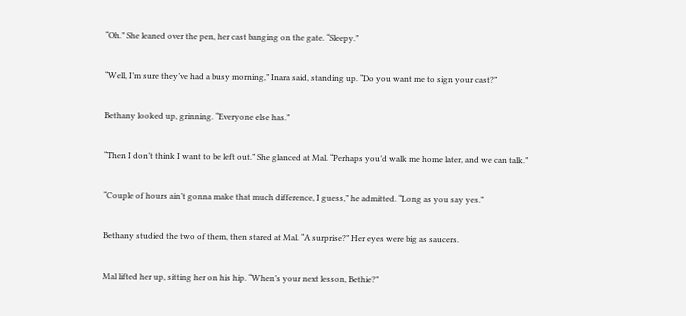“Oh.” She leaned over the pen, her cast banging on the gate. “Sleepy.”

“Well, I’m sure they’ve had a busy morning,” Inara said, standing up. “Do you want me to sign your cast?”

Bethany looked up, grinning. “Everyone else has.”

“Then I don’t think I want to be left out.” She glanced at Mal. “Perhaps you’d walk me home later, and we can talk.”

“Couple of hours ain’t gonna make that much difference, I guess,” he admitted. “Long as you say yes.”

Bethany studied the two of them, then stared at Mal. “A surprise?” Her eyes were big as saucers.

Mal lifted her up, sitting her on his hip. “When’s your next lesson, Bethie?”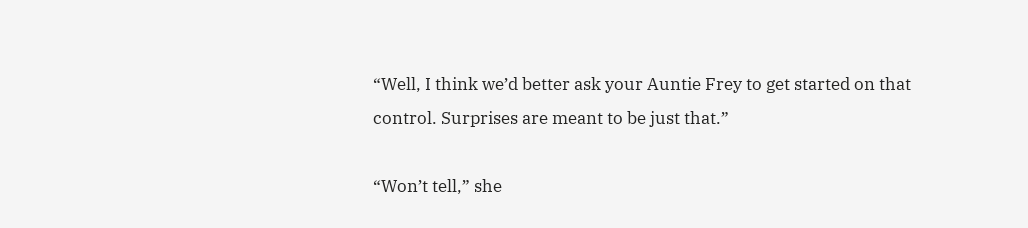“Well, I think we’d better ask your Auntie Frey to get started on that control. Surprises are meant to be just that.”

“Won’t tell,” she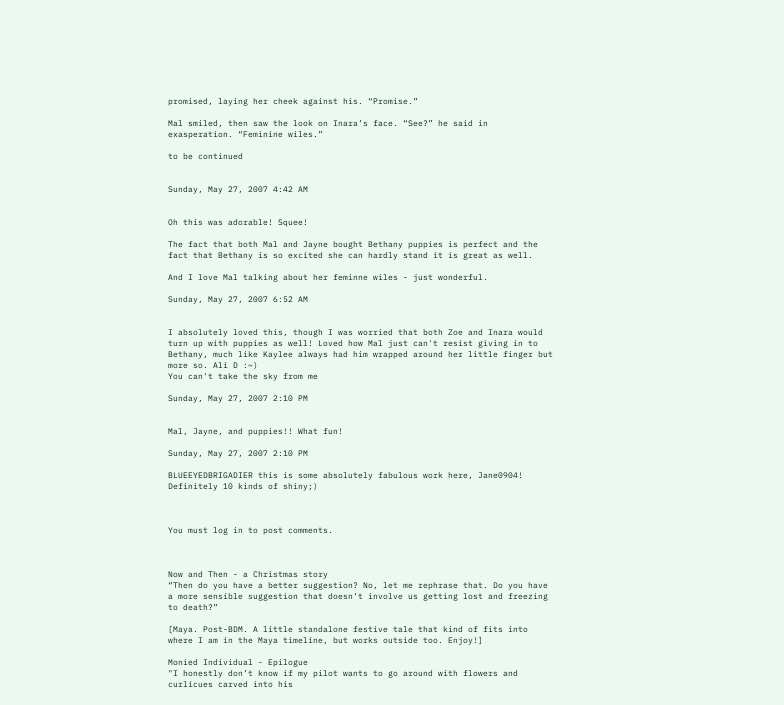promised, laying her cheek against his. “Promise.”

Mal smiled, then saw the look on Inara’s face. “See?” he said in exasperation. “Feminine wiles.”

to be continued


Sunday, May 27, 2007 4:42 AM


Oh this was adorable! Squee!

The fact that both Mal and Jayne bought Bethany puppies is perfect and the fact that Bethany is so excited she can hardly stand it is great as well.

And I love Mal talking about her feminne wiles - just wonderful.

Sunday, May 27, 2007 6:52 AM


I absolutely loved this, though I was worried that both Zoe and Inara would turn up with puppies as well! Loved how Mal just can't resist giving in to Bethany, much like Kaylee always had him wrapped around her little finger but more so. Ali D :~)
You can't take the sky from me

Sunday, May 27, 2007 2:10 PM


Mal, Jayne, and puppies!! What fun!

Sunday, May 27, 2007 2:10 PM

BLUEEYEDBRIGADIER this is some absolutely fabulous work here, Jane0904! Definitely 10 kinds of shiny;)



You must log in to post comments.



Now and Then - a Christmas story
“Then do you have a better suggestion? No, let me rephrase that. Do you have a more sensible suggestion that doesn’t involve us getting lost and freezing to death?”

[Maya. Post-BDM. A little standalone festive tale that kind of fits into where I am in the Maya timeline, but works outside too. Enjoy!]

Monied Individual - Epilogue
"I honestly don’t know if my pilot wants to go around with flowers and curlicues carved into his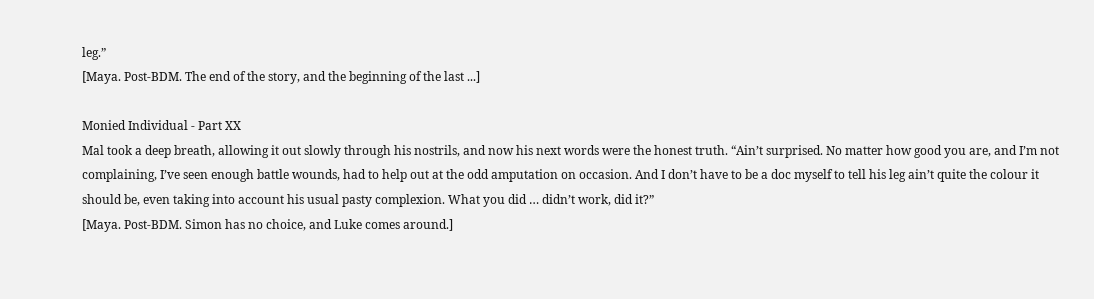leg.”
[Maya. Post-BDM. The end of the story, and the beginning of the last ...]

Monied Individual - Part XX
Mal took a deep breath, allowing it out slowly through his nostrils, and now his next words were the honest truth. “Ain’t surprised. No matter how good you are, and I’m not complaining, I’ve seen enough battle wounds, had to help out at the odd amputation on occasion. And I don’t have to be a doc myself to tell his leg ain’t quite the colour it should be, even taking into account his usual pasty complexion. What you did … didn’t work, did it?”
[Maya. Post-BDM. Simon has no choice, and Luke comes around.]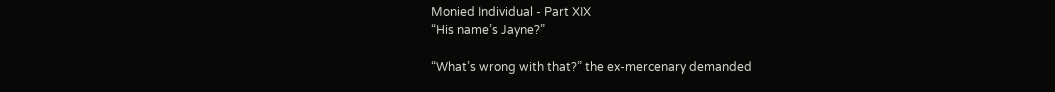Monied Individual - Part XIX
“His name’s Jayne?”

“What’s wrong with that?” the ex-mercenary demanded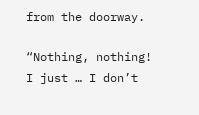from the doorway.

“Nothing, nothing! I just … I don’t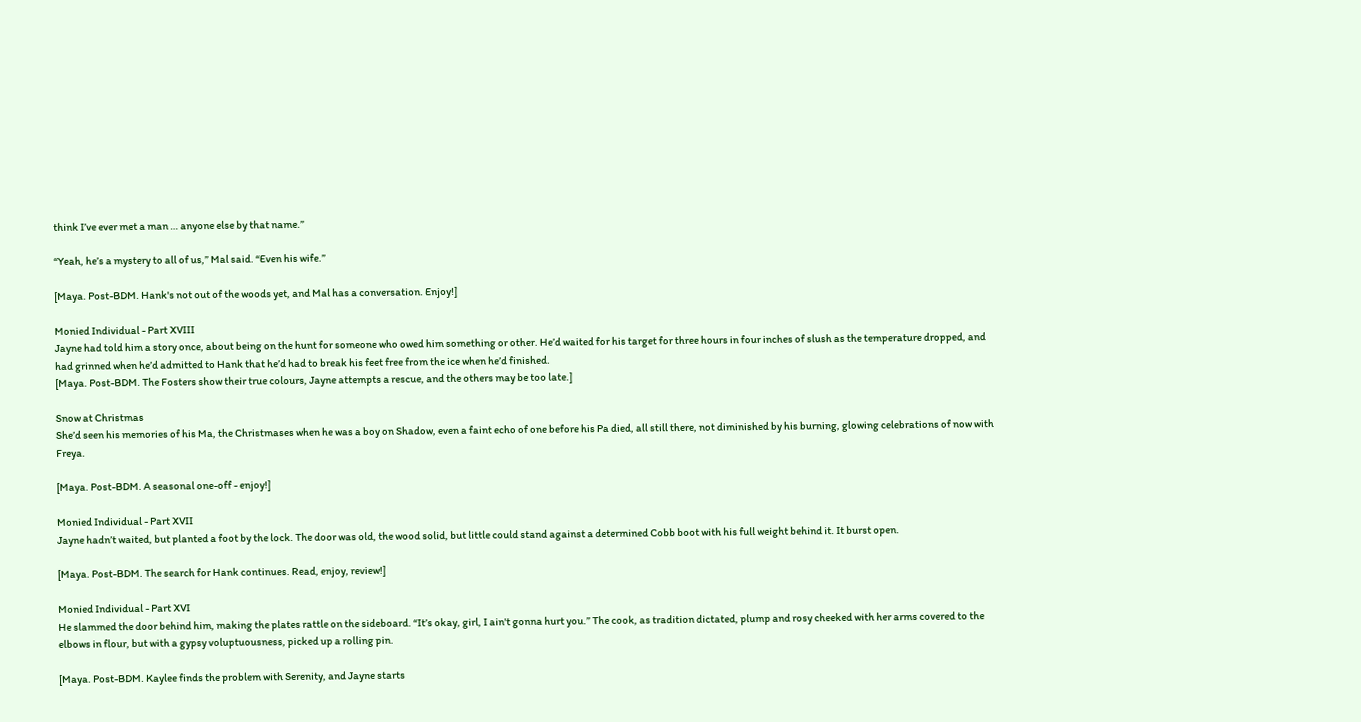think I’ve ever met a man … anyone else by that name.”

“Yeah, he’s a mystery to all of us,” Mal said. “Even his wife.”

[Maya. Post-BDM. Hank's not out of the woods yet, and Mal has a conversation. Enjoy!]

Monied Individual - Part XVIII
Jayne had told him a story once, about being on the hunt for someone who owed him something or other. He’d waited for his target for three hours in four inches of slush as the temperature dropped, and had grinned when he’d admitted to Hank that he’d had to break his feet free from the ice when he’d finished.
[Maya. Post-BDM. The Fosters show their true colours, Jayne attempts a rescue, and the others may be too late.]

Snow at Christmas
She’d seen his memories of his Ma, the Christmases when he was a boy on Shadow, even a faint echo of one before his Pa died, all still there, not diminished by his burning, glowing celebrations of now with Freya.

[Maya. Post-BDM. A seasonal one-off - enjoy!]

Monied Individual - Part XVII
Jayne hadn’t waited, but planted a foot by the lock. The door was old, the wood solid, but little could stand against a determined Cobb boot with his full weight behind it. It burst open.

[Maya. Post-BDM. The search for Hank continues. Read, enjoy, review!]

Monied Individual - Part XVI
He slammed the door behind him, making the plates rattle on the sideboard. “It’s okay, girl, I ain't gonna hurt you.” The cook, as tradition dictated, plump and rosy cheeked with her arms covered to the elbows in flour, but with a gypsy voluptuousness, picked up a rolling pin.

[Maya. Post-BDM. Kaylee finds the problem with Serenity, and Jayne starts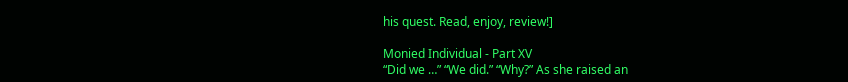his quest. Read, enjoy, review!]

Monied Individual - Part XV
“Did we …” “We did.” “Why?” As she raised an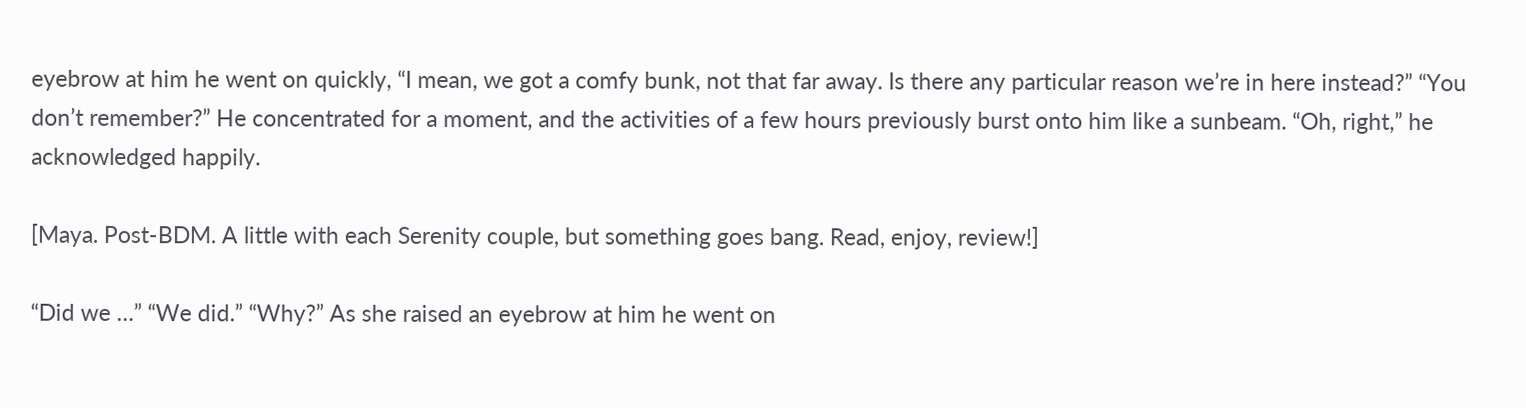eyebrow at him he went on quickly, “I mean, we got a comfy bunk, not that far away. Is there any particular reason we’re in here instead?” “You don’t remember?” He concentrated for a moment, and the activities of a few hours previously burst onto him like a sunbeam. “Oh, right,” he acknowledged happily.

[Maya. Post-BDM. A little with each Serenity couple, but something goes bang. Read, enjoy, review!]

“Did we …” “We did.” “Why?” As she raised an eyebrow at him he went on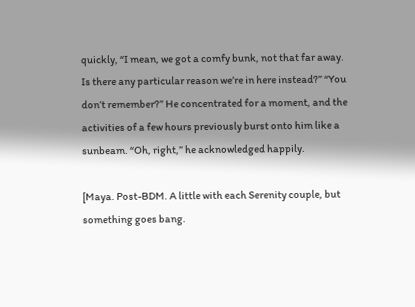quickly, “I mean, we got a comfy bunk, not that far away. Is there any particular reason we’re in here instead?” “You don’t remember?” He concentrated for a moment, and the activities of a few hours previously burst onto him like a sunbeam. “Oh, right,” he acknowledged happily.

[Maya. Post-BDM. A little with each Serenity couple, but something goes bang.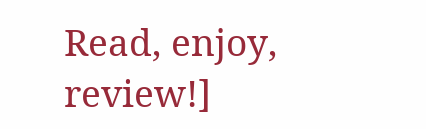Read, enjoy, review!]